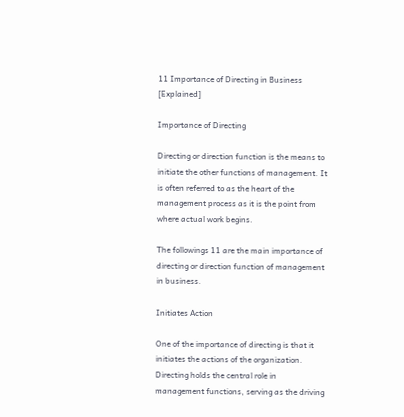11 Importance of Directing in Business [Explained]

Importance of Directing

Directing or direction function is the means to initiate the other functions of management. It is often referred to as the heart of the management process as it is the point from where actual work begins.

The followings 11 are the main importance of directing or direction function of management in business.

Initiates Action

One of the importance of directing is that it initiates the actions of the organization. Directing holds the central role in management functions, serving as the driving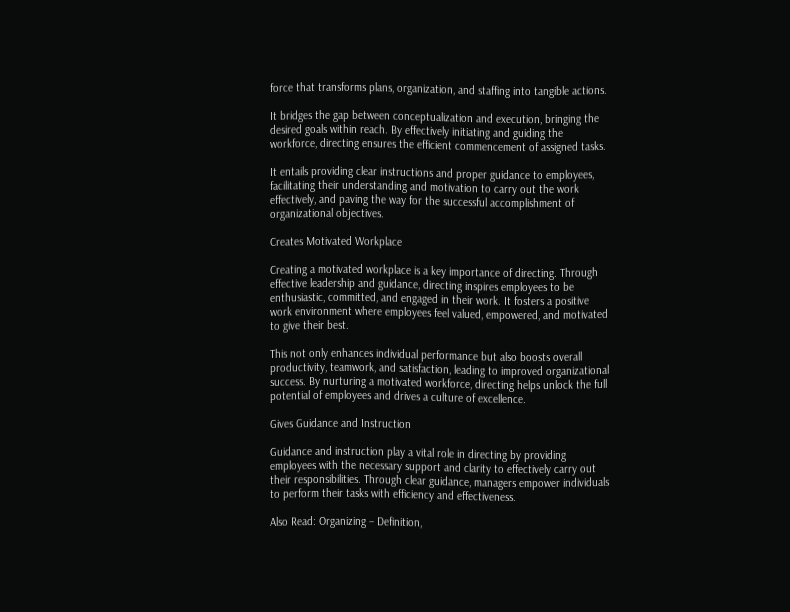force that transforms plans, organization, and staffing into tangible actions.

It bridges the gap between conceptualization and execution, bringing the desired goals within reach. By effectively initiating and guiding the workforce, directing ensures the efficient commencement of assigned tasks.

It entails providing clear instructions and proper guidance to employees, facilitating their understanding and motivation to carry out the work effectively, and paving the way for the successful accomplishment of organizational objectives.

Creates Motivated Workplace

Creating a motivated workplace is a key importance of directing. Through effective leadership and guidance, directing inspires employees to be enthusiastic, committed, and engaged in their work. It fosters a positive work environment where employees feel valued, empowered, and motivated to give their best.

This not only enhances individual performance but also boosts overall productivity, teamwork, and satisfaction, leading to improved organizational success. By nurturing a motivated workforce, directing helps unlock the full potential of employees and drives a culture of excellence.

Gives Guidance and Instruction

Guidance and instruction play a vital role in directing by providing employees with the necessary support and clarity to effectively carry out their responsibilities. Through clear guidance, managers empower individuals to perform their tasks with efficiency and effectiveness.

Also Read: Organizing – Definition,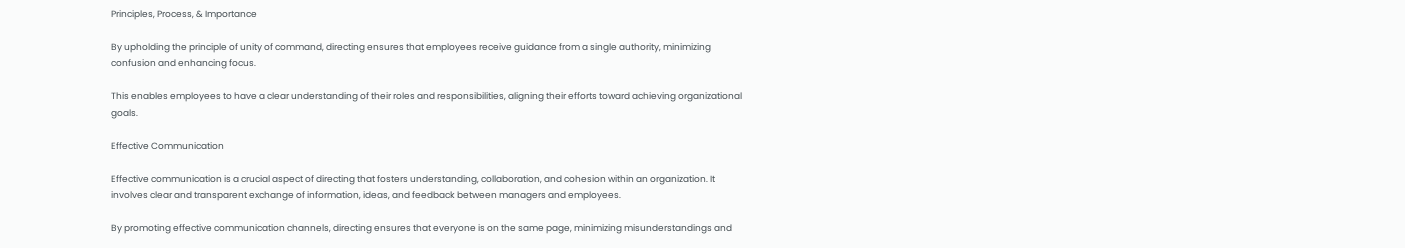Principles, Process, & Importance

By upholding the principle of unity of command, directing ensures that employees receive guidance from a single authority, minimizing confusion and enhancing focus.

This enables employees to have a clear understanding of their roles and responsibilities, aligning their efforts toward achieving organizational goals.

Effective Communication

Effective communication is a crucial aspect of directing that fosters understanding, collaboration, and cohesion within an organization. It involves clear and transparent exchange of information, ideas, and feedback between managers and employees.

By promoting effective communication channels, directing ensures that everyone is on the same page, minimizing misunderstandings and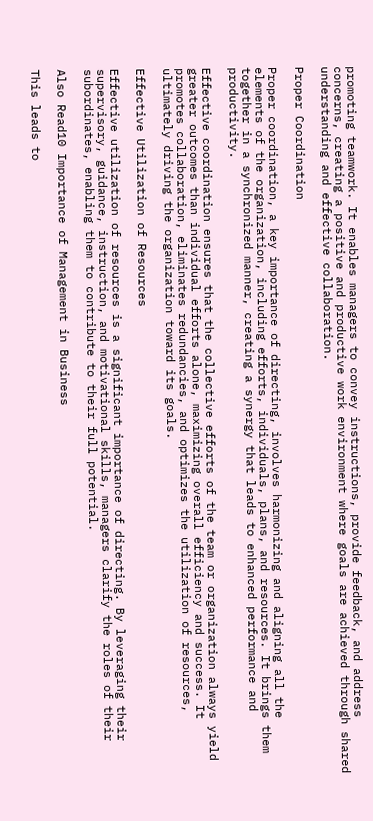promoting teamwork. It enables managers to convey instructions, provide feedback, and address concerns, creating a positive and productive work environment where goals are achieved through shared understanding and effective collaboration.

Proper Coordination

Proper coordination, a key importance of directing, involves harmonizing and aligning all the elements of the organization, including efforts, individuals, plans, and resources. It brings them together in a synchronized manner, creating a synergy that leads to enhanced performance and productivity.

Effective coordination ensures that the collective efforts of the team or organization always yield greater outcomes than individual efforts alone, maximizing overall efficiency and success. It promotes collaboration, eliminates redundancies, and optimizes the utilization of resources, ultimately driving the organization toward its goals.

Effective Utilization of Resources

Effective utilization of resources is a significant importance of directing. By leveraging their supervisory, guidance, instruction, and motivational skills, managers clarify the roles of their subordinates, enabling them to contribute to their full potential.

Also Read10 Importance of Management in Business

This leads to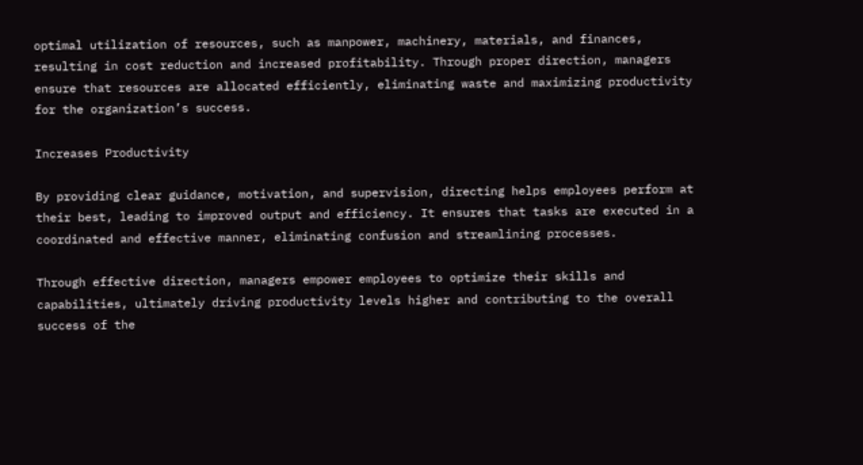optimal utilization of resources, such as manpower, machinery, materials, and finances, resulting in cost reduction and increased profitability. Through proper direction, managers ensure that resources are allocated efficiently, eliminating waste and maximizing productivity for the organization’s success.

Increases Productivity

By providing clear guidance, motivation, and supervision, directing helps employees perform at their best, leading to improved output and efficiency. It ensures that tasks are executed in a coordinated and effective manner, eliminating confusion and streamlining processes.

Through effective direction, managers empower employees to optimize their skills and capabilities, ultimately driving productivity levels higher and contributing to the overall success of the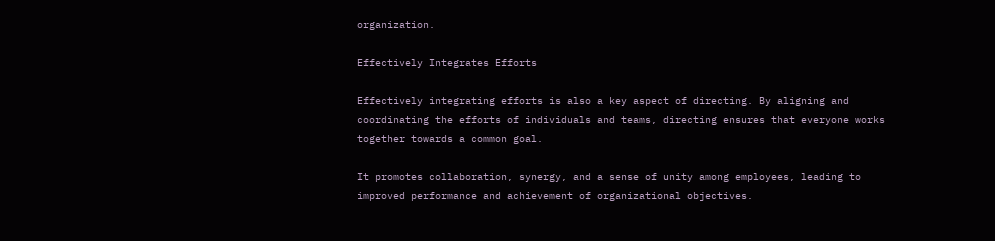organization.

Effectively Integrates Efforts

Effectively integrating efforts is also a key aspect of directing. By aligning and coordinating the efforts of individuals and teams, directing ensures that everyone works together towards a common goal.

It promotes collaboration, synergy, and a sense of unity among employees, leading to improved performance and achievement of organizational objectives.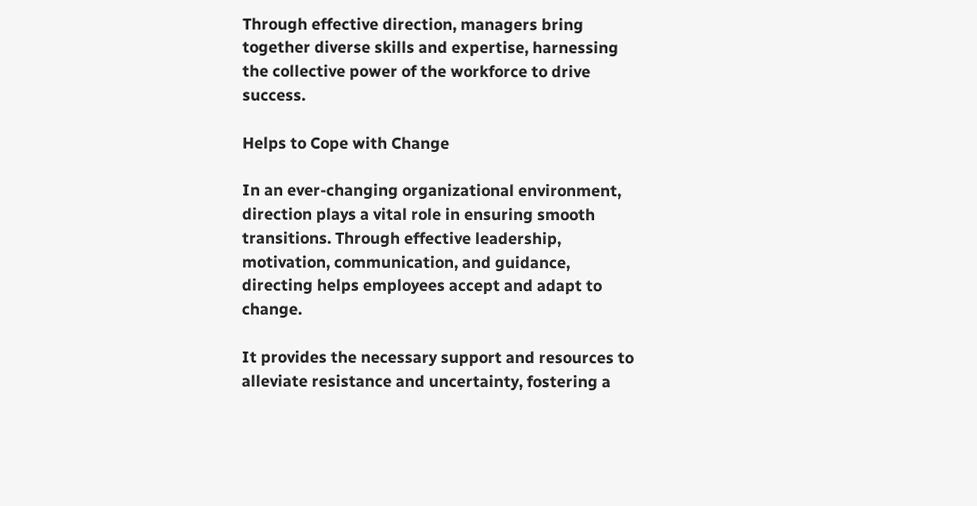Through effective direction, managers bring together diverse skills and expertise, harnessing the collective power of the workforce to drive success.

Helps to Cope with Change

In an ever-changing organizational environment, direction plays a vital role in ensuring smooth transitions. Through effective leadership, motivation, communication, and guidance, directing helps employees accept and adapt to change.

It provides the necessary support and resources to alleviate resistance and uncertainty, fostering a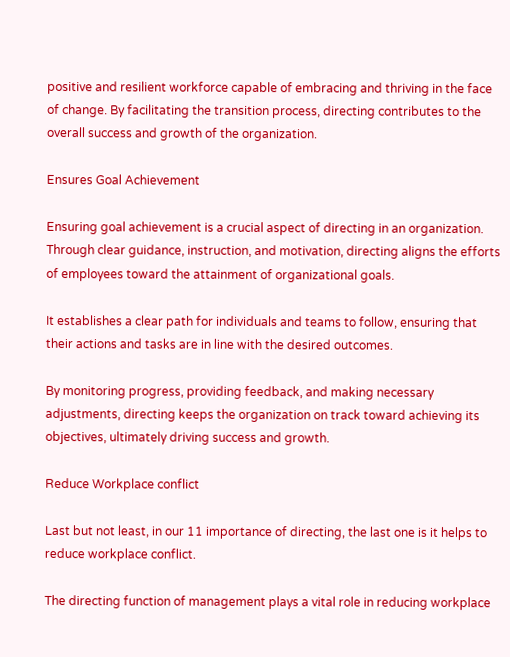positive and resilient workforce capable of embracing and thriving in the face of change. By facilitating the transition process, directing contributes to the overall success and growth of the organization.

Ensures Goal Achievement

Ensuring goal achievement is a crucial aspect of directing in an organization. Through clear guidance, instruction, and motivation, directing aligns the efforts of employees toward the attainment of organizational goals.

It establishes a clear path for individuals and teams to follow, ensuring that their actions and tasks are in line with the desired outcomes.

By monitoring progress, providing feedback, and making necessary adjustments, directing keeps the organization on track toward achieving its objectives, ultimately driving success and growth.

Reduce Workplace conflict

Last but not least, in our 11 importance of directing, the last one is it helps to reduce workplace conflict.

The directing function of management plays a vital role in reducing workplace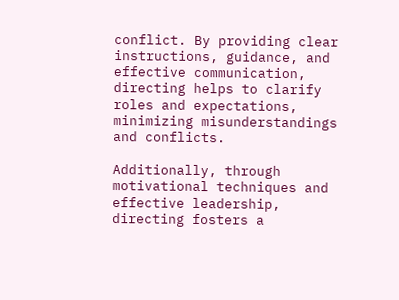conflict. By providing clear instructions, guidance, and effective communication, directing helps to clarify roles and expectations, minimizing misunderstandings and conflicts.

Additionally, through motivational techniques and effective leadership, directing fosters a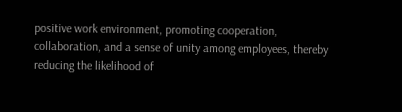positive work environment, promoting cooperation, collaboration, and a sense of unity among employees, thereby reducing the likelihood of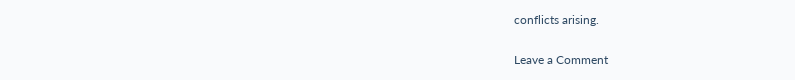conflicts arising.

Leave a Comment